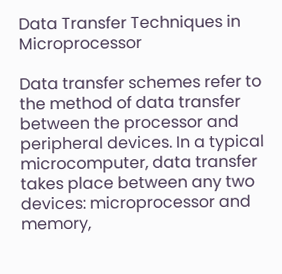Data Transfer Techniques in Microprocessor

Data transfer schemes refer to the method of data transfer between the processor and peripheral devices. In a typical microcomputer, data transfer takes place between any two devices: microprocessor and memory,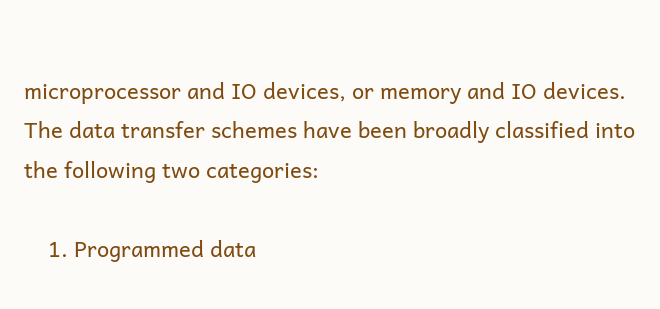microprocessor and IO devices, or memory and IO devices. The data transfer schemes have been broadly classified into the following two categories:

    1. Programmed data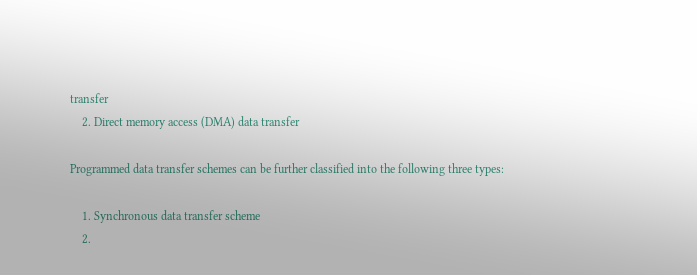transfer
    2. Direct memory access (DMA) data transfer

Programmed data transfer schemes can be further classified into the following three types:

    1. Synchronous data transfer scheme
    2.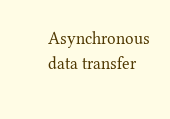Asynchronous data transfer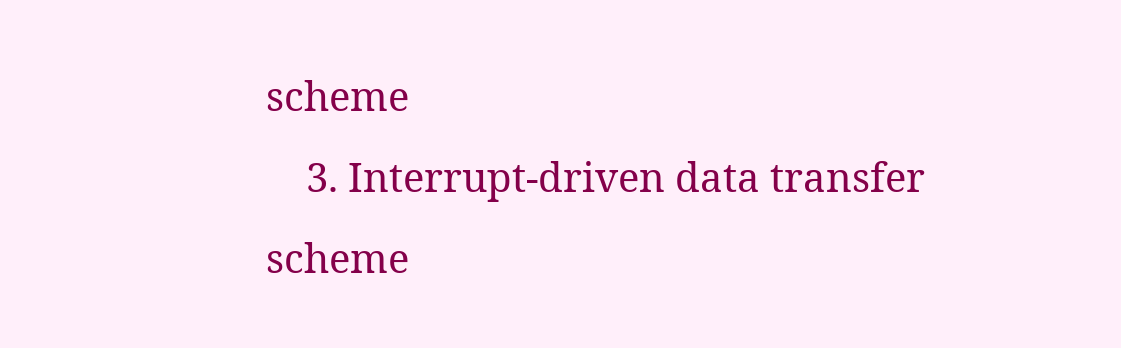scheme
    3. Interrupt-driven data transfer scheme